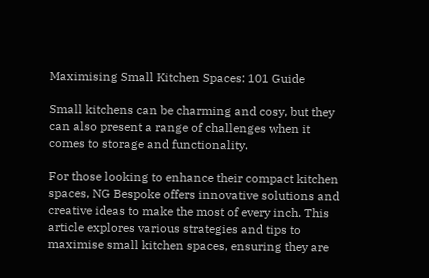Maximising Small Kitchen Spaces: 101 Guide

Small kitchens can be charming and cosy, but they can also present a range of challenges when it comes to storage and functionality.

For those looking to enhance their compact kitchen spaces, NG Bespoke offers innovative solutions and creative ideas to make the most of every inch. This article explores various strategies and tips to maximise small kitchen spaces, ensuring they are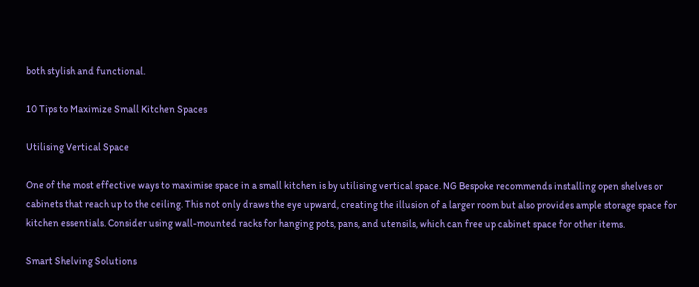both stylish and functional.

10 Tips to Maximize Small Kitchen Spaces

Utilising Vertical Space

One of the most effective ways to maximise space in a small kitchen is by utilising vertical space. NG Bespoke recommends installing open shelves or cabinets that reach up to the ceiling. This not only draws the eye upward, creating the illusion of a larger room but also provides ample storage space for kitchen essentials. Consider using wall-mounted racks for hanging pots, pans, and utensils, which can free up cabinet space for other items.

Smart Shelving Solutions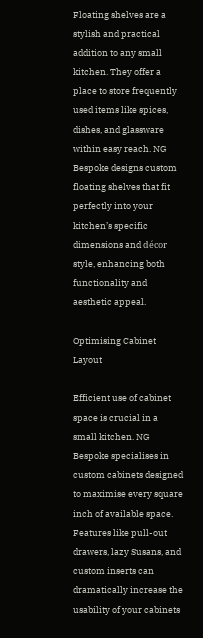Floating shelves are a stylish and practical addition to any small kitchen. They offer a place to store frequently used items like spices, dishes, and glassware within easy reach. NG Bespoke designs custom floating shelves that fit perfectly into your kitchen’s specific dimensions and décor style, enhancing both functionality and aesthetic appeal.

Optimising Cabinet Layout

Efficient use of cabinet space is crucial in a small kitchen. NG Bespoke specialises in custom cabinets designed to maximise every square inch of available space. Features like pull-out drawers, lazy Susans, and custom inserts can dramatically increase the usability of your cabinets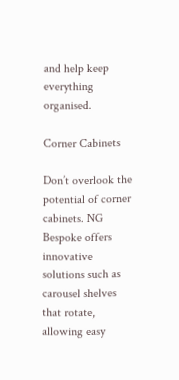and help keep everything organised.

Corner Cabinets

Don’t overlook the potential of corner cabinets. NG Bespoke offers innovative solutions such as carousel shelves that rotate, allowing easy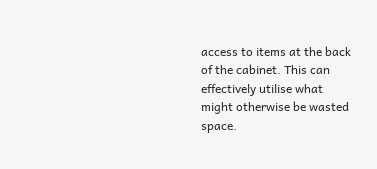access to items at the back of the cabinet. This can effectively utilise what might otherwise be wasted space.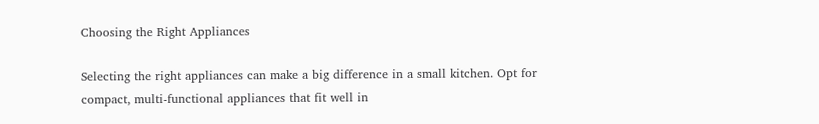Choosing the Right Appliances

Selecting the right appliances can make a big difference in a small kitchen. Opt for compact, multi-functional appliances that fit well in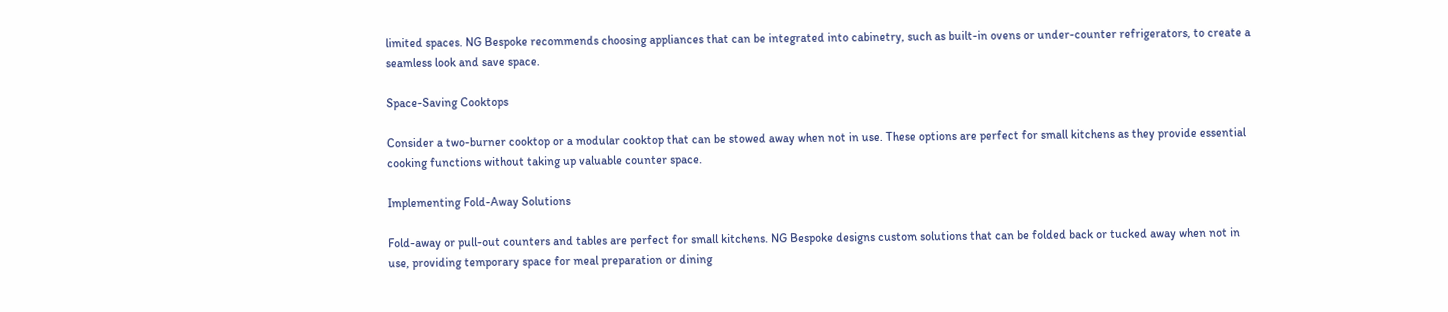limited spaces. NG Bespoke recommends choosing appliances that can be integrated into cabinetry, such as built-in ovens or under-counter refrigerators, to create a seamless look and save space.

Space-Saving Cooktops

Consider a two-burner cooktop or a modular cooktop that can be stowed away when not in use. These options are perfect for small kitchens as they provide essential cooking functions without taking up valuable counter space.

Implementing Fold-Away Solutions

Fold-away or pull-out counters and tables are perfect for small kitchens. NG Bespoke designs custom solutions that can be folded back or tucked away when not in use, providing temporary space for meal preparation or dining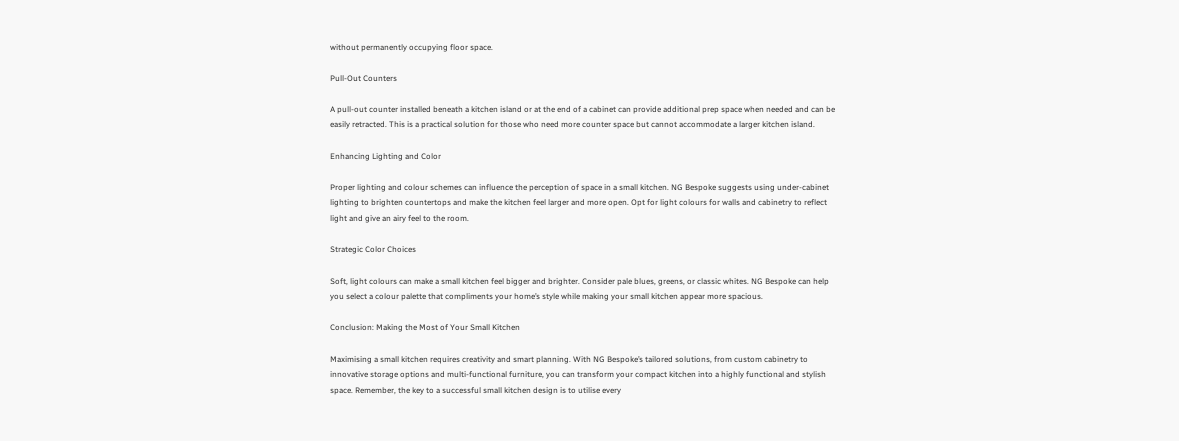without permanently occupying floor space.

Pull-Out Counters

A pull-out counter installed beneath a kitchen island or at the end of a cabinet can provide additional prep space when needed and can be easily retracted. This is a practical solution for those who need more counter space but cannot accommodate a larger kitchen island.

Enhancing Lighting and Color

Proper lighting and colour schemes can influence the perception of space in a small kitchen. NG Bespoke suggests using under-cabinet lighting to brighten countertops and make the kitchen feel larger and more open. Opt for light colours for walls and cabinetry to reflect light and give an airy feel to the room.

Strategic Color Choices

Soft, light colours can make a small kitchen feel bigger and brighter. Consider pale blues, greens, or classic whites. NG Bespoke can help you select a colour palette that compliments your home’s style while making your small kitchen appear more spacious.

Conclusion: Making the Most of Your Small Kitchen

Maximising a small kitchen requires creativity and smart planning. With NG Bespoke’s tailored solutions, from custom cabinetry to innovative storage options and multi-functional furniture, you can transform your compact kitchen into a highly functional and stylish space. Remember, the key to a successful small kitchen design is to utilise every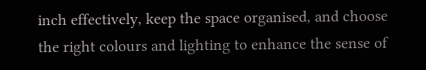inch effectively, keep the space organised, and choose the right colours and lighting to enhance the sense of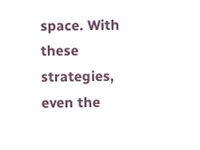space. With these strategies, even the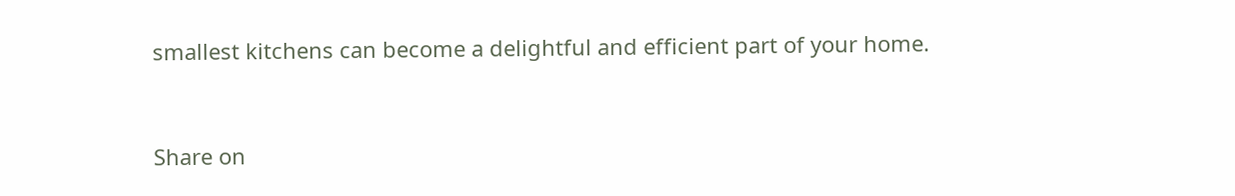smallest kitchens can become a delightful and efficient part of your home.


Share on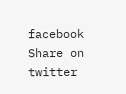facebook
Share on twitter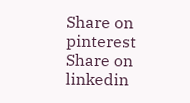Share on pinterest
Share on linkedin